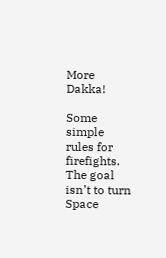More Dakka!

Some simple rules for firefights. The goal isn’t to turn Space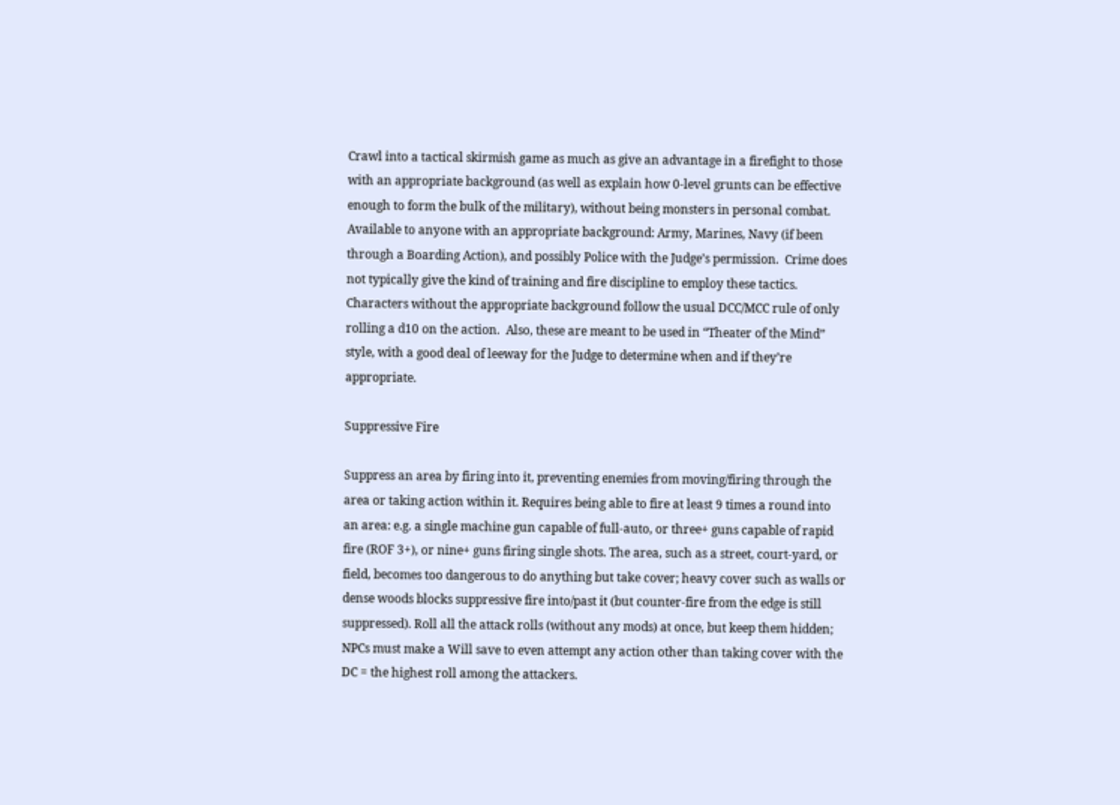Crawl into a tactical skirmish game as much as give an advantage in a firefight to those with an appropriate background (as well as explain how 0-level grunts can be effective enough to form the bulk of the military), without being monsters in personal combat.  Available to anyone with an appropriate background: Army, Marines, Navy (if been through a Boarding Action), and possibly Police with the Judge’s permission.  Crime does not typically give the kind of training and fire discipline to employ these tactics.  Characters without the appropriate background follow the usual DCC/MCC rule of only rolling a d10 on the action.  Also, these are meant to be used in “Theater of the Mind” style, with a good deal of leeway for the Judge to determine when and if they’re appropriate.

Suppressive Fire

Suppress an area by firing into it, preventing enemies from moving/firing through the area or taking action within it. Requires being able to fire at least 9 times a round into an area: e.g. a single machine gun capable of full-auto, or three+ guns capable of rapid fire (ROF 3+), or nine+ guns firing single shots. The area, such as a street, court-yard, or field, becomes too dangerous to do anything but take cover; heavy cover such as walls or dense woods blocks suppressive fire into/past it (but counter-fire from the edge is still suppressed). Roll all the attack rolls (without any mods) at once, but keep them hidden; NPCs must make a Will save to even attempt any action other than taking cover with the DC = the highest roll among the attackers.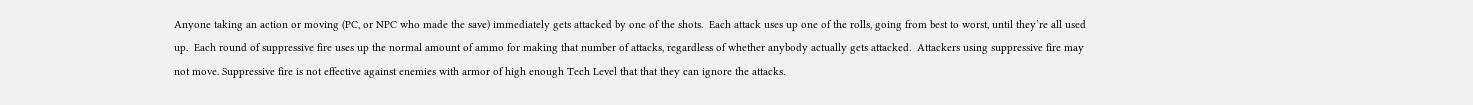Anyone taking an action or moving (PC, or NPC who made the save) immediately gets attacked by one of the shots.  Each attack uses up one of the rolls, going from best to worst, until they’re all used up.  Each round of suppressive fire uses up the normal amount of ammo for making that number of attacks, regardless of whether anybody actually gets attacked.  Attackers using suppressive fire may not move. Suppressive fire is not effective against enemies with armor of high enough Tech Level that that they can ignore the attacks.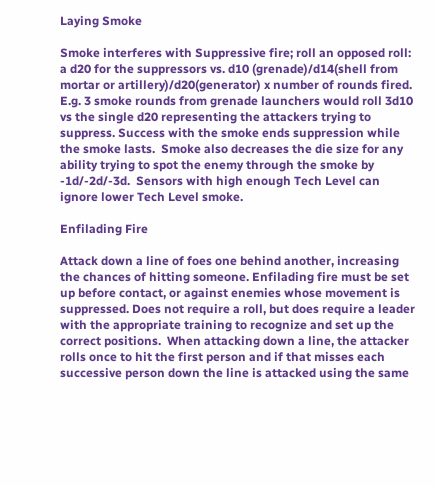Laying Smoke

Smoke interferes with Suppressive fire; roll an opposed roll: a d20 for the suppressors vs. d10 (grenade)/d14(shell from mortar or artillery)/d20(generator) x number of rounds fired. E.g. 3 smoke rounds from grenade launchers would roll 3d10 vs the single d20 representing the attackers trying to suppress. Success with the smoke ends suppression while the smoke lasts.  Smoke also decreases the die size for any ability trying to spot the enemy through the smoke by -1d/-2d/-3d.  Sensors with high enough Tech Level can ignore lower Tech Level smoke.

Enfilading Fire

Attack down a line of foes one behind another, increasing the chances of hitting someone. Enfilading fire must be set up before contact, or against enemies whose movement is suppressed. Does not require a roll, but does require a leader with the appropriate training to recognize and set up the correct positions.  When attacking down a line, the attacker rolls once to hit the first person and if that misses each successive person down the line is attacked using the same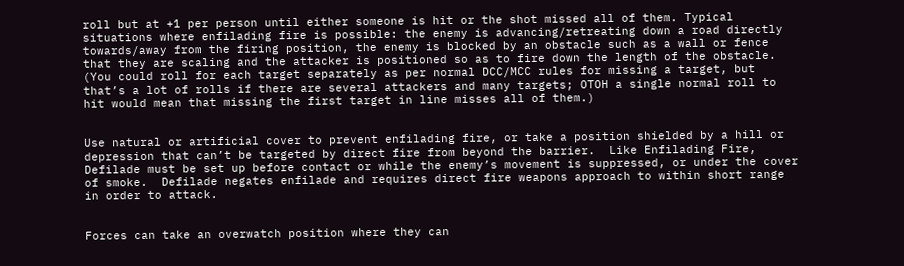roll but at +1 per person until either someone is hit or the shot missed all of them. Typical situations where enfilading fire is possible: the enemy is advancing/retreating down a road directly towards/away from the firing position, the enemy is blocked by an obstacle such as a wall or fence that they are scaling and the attacker is positioned so as to fire down the length of the obstacle. (You could roll for each target separately as per normal DCC/MCC rules for missing a target, but that’s a lot of rolls if there are several attackers and many targets; OTOH a single normal roll to hit would mean that missing the first target in line misses all of them.)


Use natural or artificial cover to prevent enfilading fire, or take a position shielded by a hill or depression that can’t be targeted by direct fire from beyond the barrier.  Like Enfilading Fire, Defilade must be set up before contact or while the enemy’s movement is suppressed, or under the cover of smoke.  Defilade negates enfilade and requires direct fire weapons approach to within short range in order to attack.


Forces can take an overwatch position where they can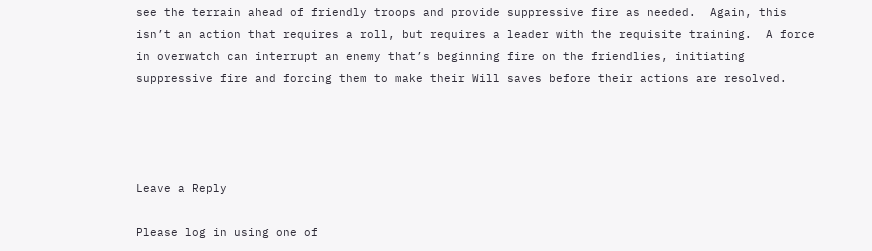see the terrain ahead of friendly troops and provide suppressive fire as needed.  Again, this isn’t an action that requires a roll, but requires a leader with the requisite training.  A force in overwatch can interrupt an enemy that’s beginning fire on the friendlies, initiating suppressive fire and forcing them to make their Will saves before their actions are resolved.




Leave a Reply

Please log in using one of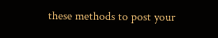these methods to post your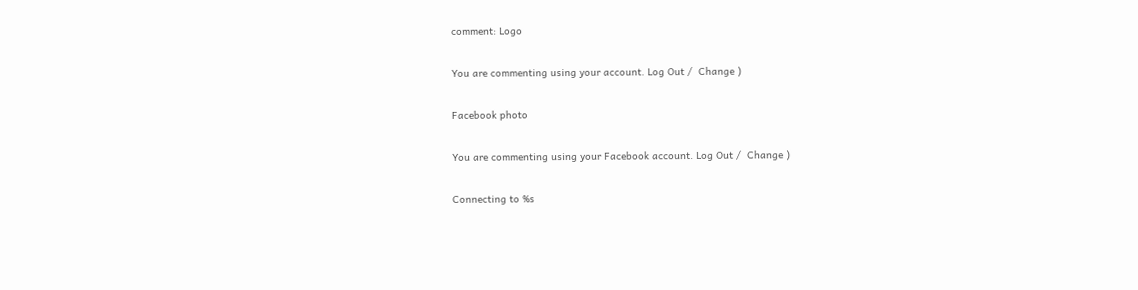comment: Logo

You are commenting using your account. Log Out /  Change )

Facebook photo

You are commenting using your Facebook account. Log Out /  Change )

Connecting to %s